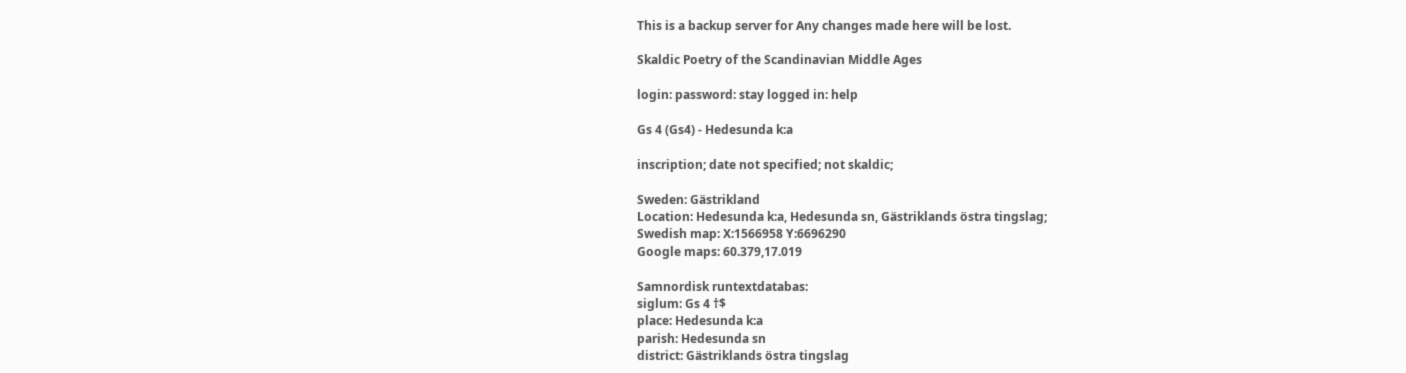This is a backup server for Any changes made here will be lost.

Skaldic Poetry of the Scandinavian Middle Ages

login: password: stay logged in: help

Gs 4 (Gs4) - Hedesunda k:a

inscription; date not specified; not skaldic;

Sweden: Gästrikland
Location: Hedesunda k:a, Hedesunda sn, Gästriklands östra tingslag;
Swedish map: X:1566958 Y:6696290
Google maps: 60.379,17.019

Samnordisk runtextdatabas:
siglum: Gs 4 †$
place: Hedesunda k:a
parish: Hedesunda sn
district: Gästriklands östra tingslag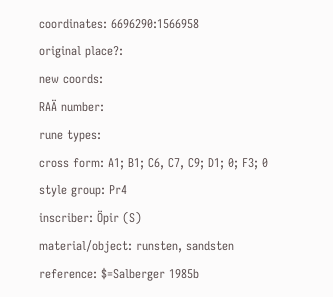coordinates: 6696290:1566958
original place?:
new coords:
RAÄ number:
rune types:
cross form: A1; B1; C6, C7, C9; D1; 0; F3; 0
style group: Pr4
inscriber: Öpir (S)
material/object: runsten, sandsten
reference: $=Salberger 1985b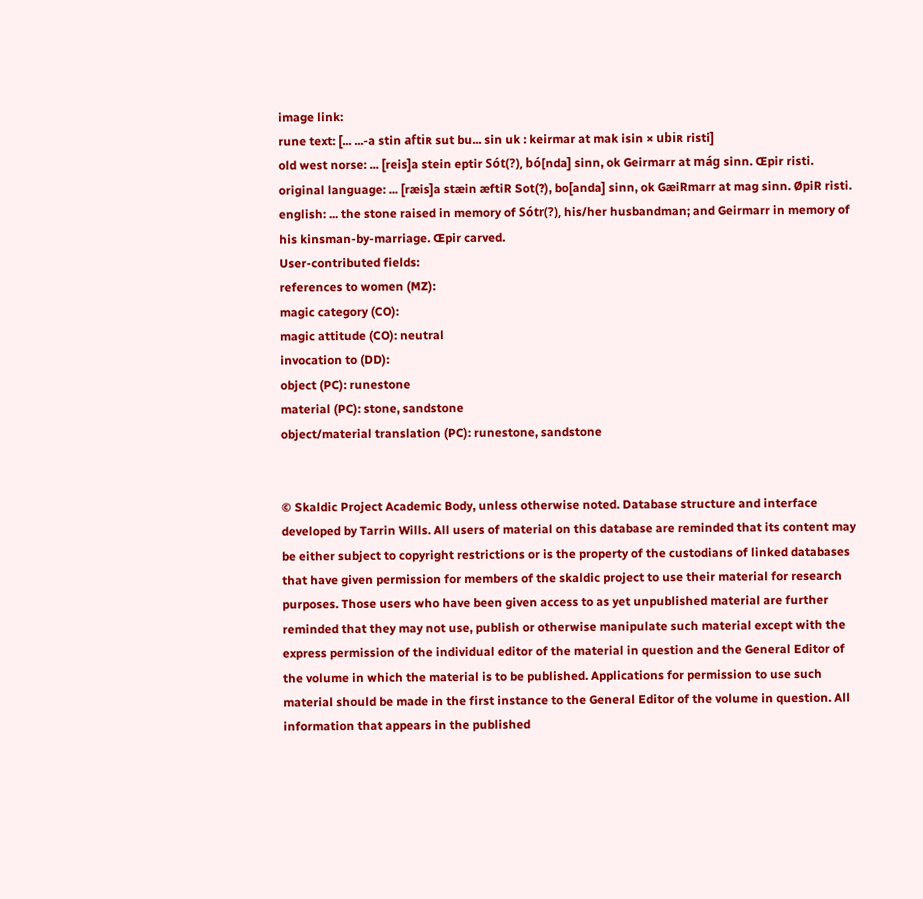image link:
rune text: [... ...-a stin aftiʀ sut bu... sin uk : keirmar at mak isin × ubiʀ risti]
old west norse: ... [reis]a stein eptir Sót(?), bó[nda] sinn, ok Geirmarr at mág sinn. Œpir risti.
original language: ... [ræis]a stæin æftiR Sot(?), bo[anda] sinn, ok GæiRmarr at mag sinn. ØpiR risti.
english: ... the stone raised in memory of Sótr(?), his/her husbandman; and Geirmarr in memory of his kinsman-by-marriage. Œpir carved.
User-contributed fields:
references to women (MZ):
magic category (CO):
magic attitude (CO): neutral
invocation to (DD):
object (PC): runestone
material (PC): stone, sandstone
object/material translation (PC): runestone, sandstone


© Skaldic Project Academic Body, unless otherwise noted. Database structure and interface developed by Tarrin Wills. All users of material on this database are reminded that its content may be either subject to copyright restrictions or is the property of the custodians of linked databases that have given permission for members of the skaldic project to use their material for research purposes. Those users who have been given access to as yet unpublished material are further reminded that they may not use, publish or otherwise manipulate such material except with the express permission of the individual editor of the material in question and the General Editor of the volume in which the material is to be published. Applications for permission to use such material should be made in the first instance to the General Editor of the volume in question. All information that appears in the published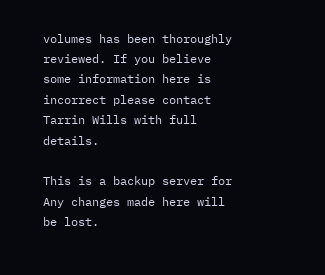volumes has been thoroughly reviewed. If you believe some information here is incorrect please contact Tarrin Wills with full details.

This is a backup server for Any changes made here will be lost.